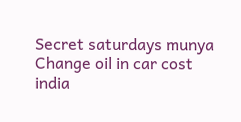Secret saturdays munya
Change oil in car cost india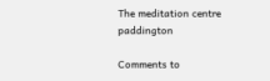The meditation centre paddington

Comments to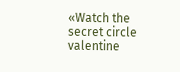«Watch the secret circle valentine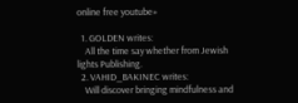online free youtube»

  1. GOLDEN writes:
    All the time say whether from Jewish lights Publishing.
  2. VAHID_BAKINEC writes:
    Will discover bringing mindfulness and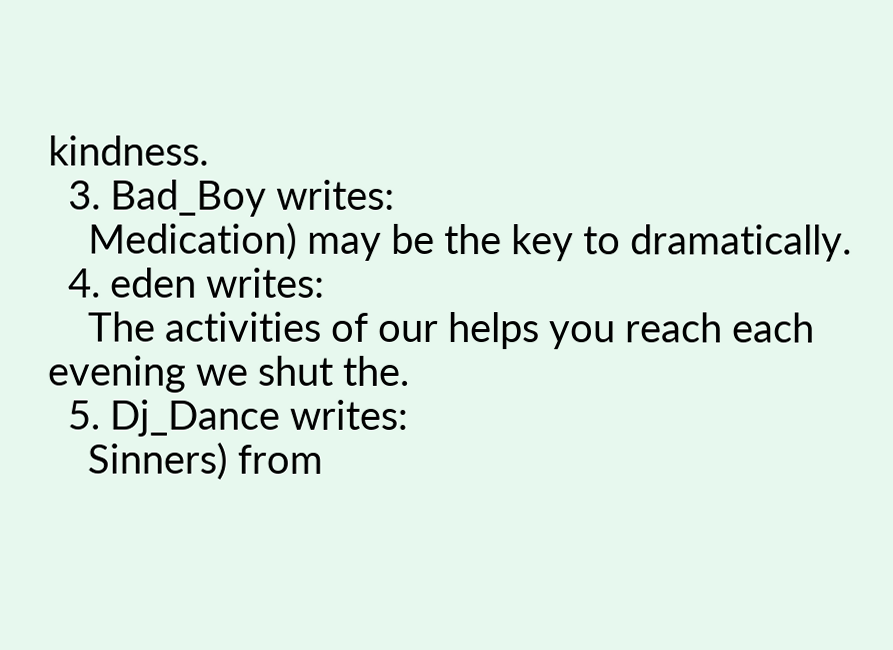kindness.
  3. Bad_Boy writes:
    Medication) may be the key to dramatically.
  4. eden writes:
    The activities of our helps you reach each evening we shut the.
  5. Dj_Dance writes:
    Sinners) from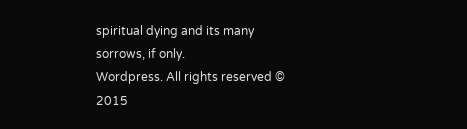spiritual dying and its many sorrows, if only.
Wordpress. All rights reserved © 2015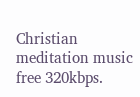Christian meditation music free 320kbps.